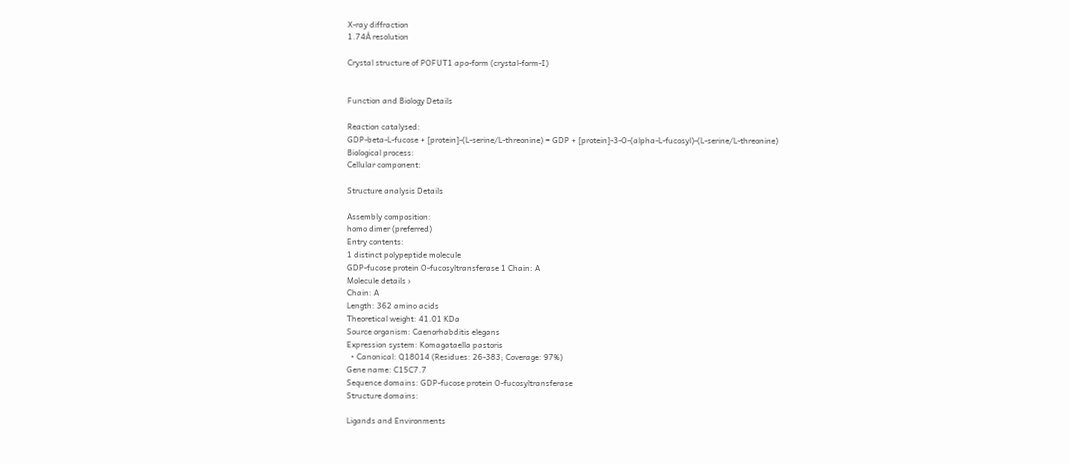X-ray diffraction
1.74Å resolution

Crystal structure of POFUT1 apo-form (crystal-form-I)


Function and Biology Details

Reaction catalysed:
GDP-beta-L-fucose + [protein]-(L-serine/L-threonine) = GDP + [protein]-3-O-(alpha-L-fucosyl)-(L-serine/L-threonine)
Biological process:
Cellular component:

Structure analysis Details

Assembly composition:
homo dimer (preferred)
Entry contents:
1 distinct polypeptide molecule
GDP-fucose protein O-fucosyltransferase 1 Chain: A
Molecule details ›
Chain: A
Length: 362 amino acids
Theoretical weight: 41.01 KDa
Source organism: Caenorhabditis elegans
Expression system: Komagataella pastoris
  • Canonical: Q18014 (Residues: 26-383; Coverage: 97%)
Gene name: C15C7.7
Sequence domains: GDP-fucose protein O-fucosyltransferase
Structure domains:

Ligands and Environments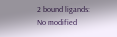2 bound ligands:
No modified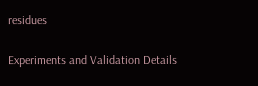residues

Experiments and Validation Details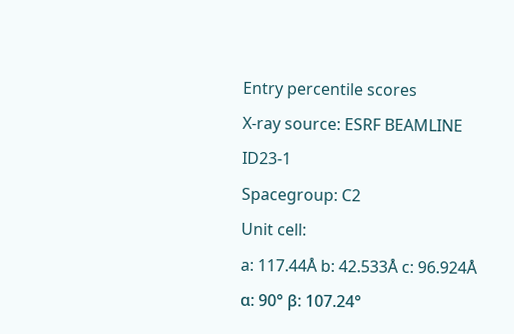Entry percentile scores
X-ray source: ESRF BEAMLINE ID23-1
Spacegroup: C2
Unit cell:
a: 117.44Å b: 42.533Å c: 96.924Å
α: 90° β: 107.24°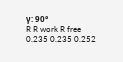γ: 90°
R R work R free
0.235 0.235 0.252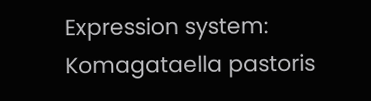Expression system: Komagataella pastoris